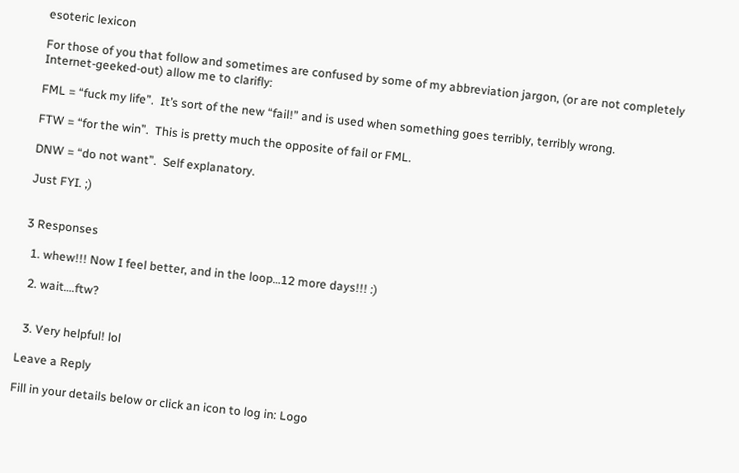esoteric lexicon

For those of you that follow and sometimes are confused by some of my abbreviation jargon, (or are not completely Internet-geeked-out) allow me to clarifly:

FML = “fuck my life”.  It’s sort of the new “fail!” and is used when something goes terribly, terribly wrong.

FTW = “for the win”.  This is pretty much the opposite of fail or FML.

DNW = “do not want”.  Self explanatory.

Just FYI. ;)


3 Responses

  1. whew!!! Now I feel better, and in the loop…12 more days!!! :)

  2. wait….ftw?


  3. Very helpful! lol

Leave a Reply

Fill in your details below or click an icon to log in: Logo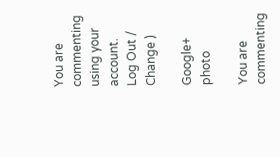You are commenting using your account. Log Out /  Change )

Google+ photo

You are commenting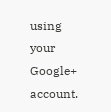using your Google+ account.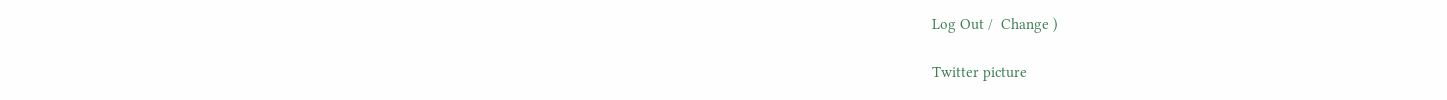Log Out /  Change )

Twitter picture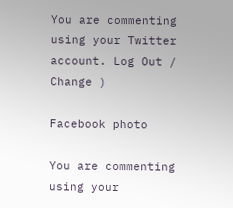You are commenting using your Twitter account. Log Out /  Change )

Facebook photo

You are commenting using your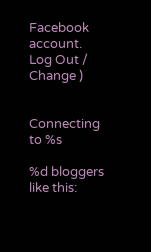Facebook account. Log Out /  Change )


Connecting to %s

%d bloggers like this: